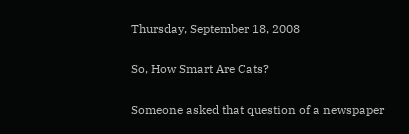Thursday, September 18, 2008

So, How Smart Are Cats?

Someone asked that question of a newspaper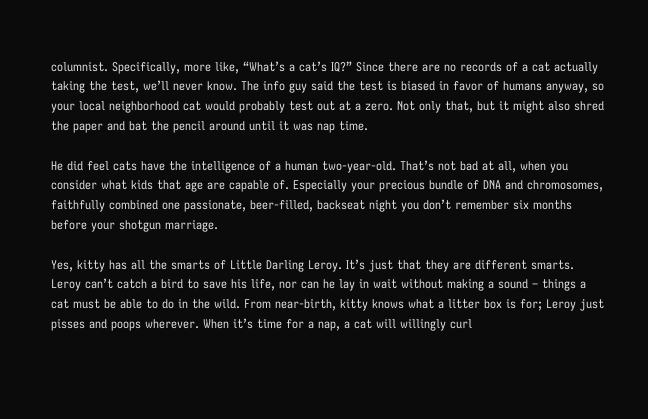columnist. Specifically, more like, “What’s a cat’s IQ?” Since there are no records of a cat actually taking the test, we’ll never know. The info guy said the test is biased in favor of humans anyway, so your local neighborhood cat would probably test out at a zero. Not only that, but it might also shred the paper and bat the pencil around until it was nap time.

He did feel cats have the intelligence of a human two-year-old. That’s not bad at all, when you consider what kids that age are capable of. Especially your precious bundle of DNA and chromosomes, faithfully combined one passionate, beer-filled, backseat night you don’t remember six months before your shotgun marriage.

Yes, kitty has all the smarts of Little Darling Leroy. It’s just that they are different smarts. Leroy can’t catch a bird to save his life, nor can he lay in wait without making a sound – things a cat must be able to do in the wild. From near-birth, kitty knows what a litter box is for; Leroy just pisses and poops wherever. When it’s time for a nap, a cat will willingly curl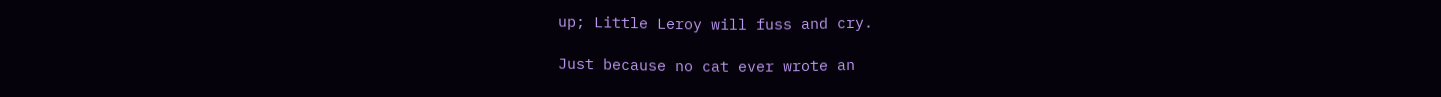up; Little Leroy will fuss and cry.

Just because no cat ever wrote an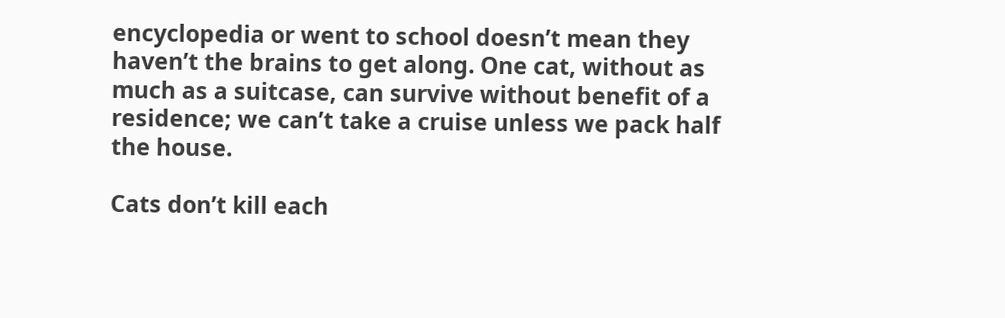encyclopedia or went to school doesn’t mean they haven’t the brains to get along. One cat, without as much as a suitcase, can survive without benefit of a residence; we can’t take a cruise unless we pack half the house.

Cats don’t kill each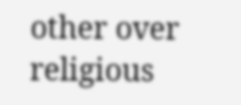other over religious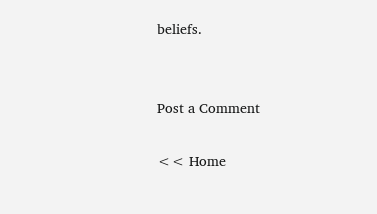beliefs.


Post a Comment

<< Home